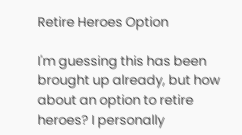Retire Heroes Option

I'm guessing this has been brought up already, but how about an option to retire heroes? I personally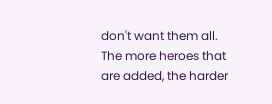don't want them all. The more heroes that are added, the harder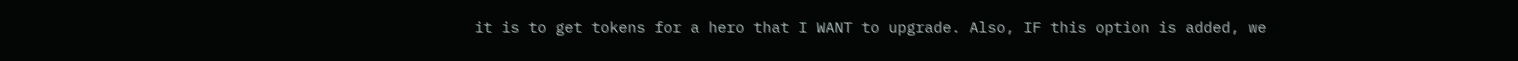it is to get tokens for a hero that I WANT to upgrade. Also, IF this option is added, we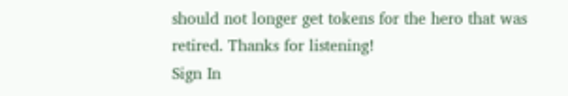should not longer get tokens for the hero that was retired. Thanks for listening!
Sign In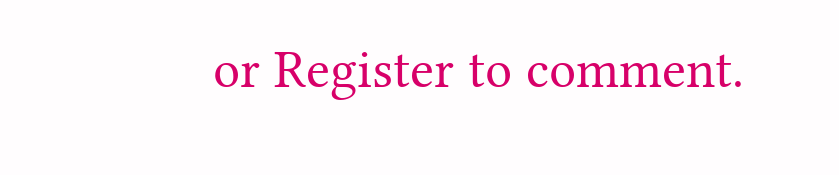or Register to comment.